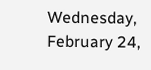Wednesday, February 24,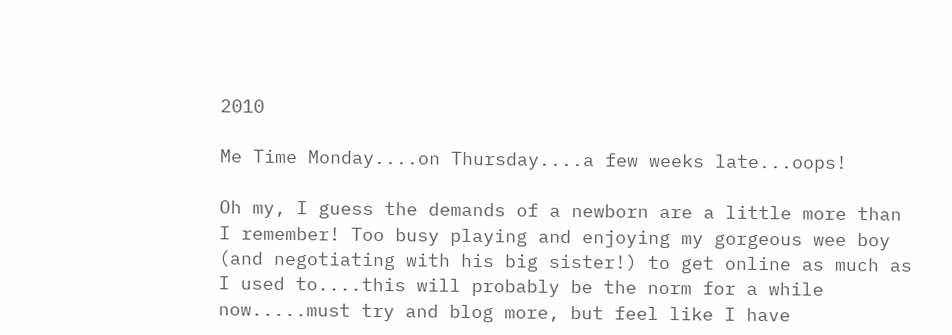2010

Me Time Monday....on Thursday....a few weeks late...oops!

Oh my, I guess the demands of a newborn are a little more than I remember! Too busy playing and enjoying my gorgeous wee boy (and negotiating with his big sister!) to get online as much as I used to....this will probably be the norm for a while now.....must try and blog more, but feel like I have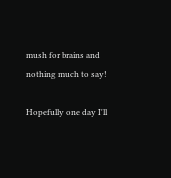mush for brains and nothing much to say!

Hopefully one day I'll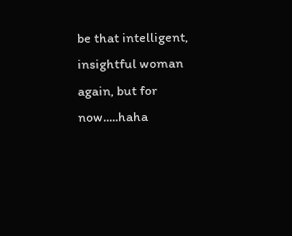be that intelligent, insightful woman again, but for now.....haha